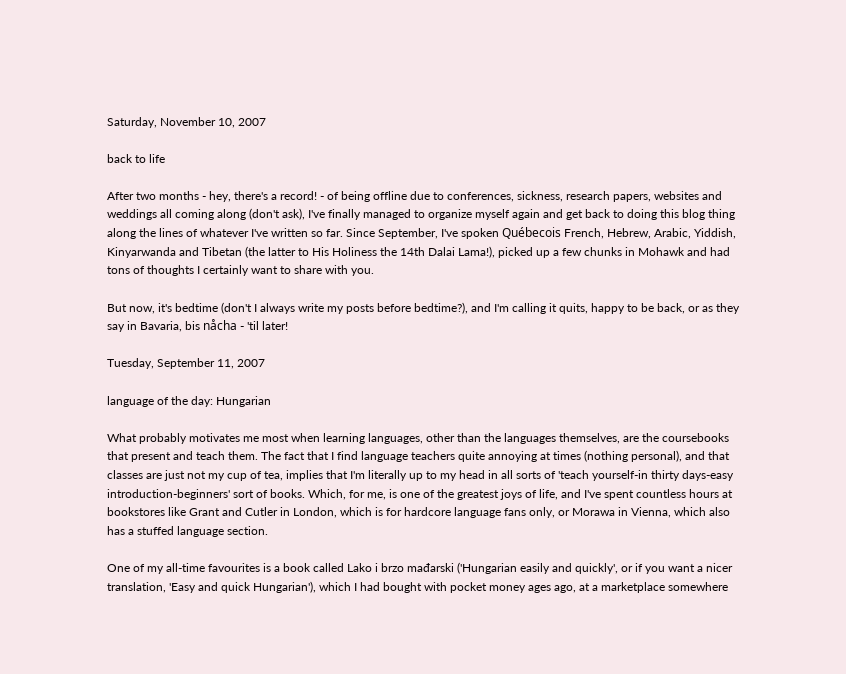Saturday, November 10, 2007

back to life

After two months - hey, there's a record! - of being offline due to conferences, sickness, research papers, websites and weddings all coming along (don't ask), I've finally managed to organize myself again and get back to doing this blog thing along the lines of whatever I've written so far. Since September, I've spoken Québecois French, Hebrew, Arabic, Yiddish, Kinyarwanda and Tibetan (the latter to His Holiness the 14th Dalai Lama!), picked up a few chunks in Mohawk and had tons of thoughts I certainly want to share with you.

But now, it's bedtime (don't I always write my posts before bedtime?), and I'm calling it quits, happy to be back, or as they say in Bavaria, bis nåcha - 'til later!

Tuesday, September 11, 2007

language of the day: Hungarian

What probably motivates me most when learning languages, other than the languages themselves, are the coursebooks that present and teach them. The fact that I find language teachers quite annoying at times (nothing personal), and that classes are just not my cup of tea, implies that I'm literally up to my head in all sorts of 'teach yourself-in thirty days-easy introduction-beginners' sort of books. Which, for me, is one of the greatest joys of life, and I've spent countless hours at bookstores like Grant and Cutler in London, which is for hardcore language fans only, or Morawa in Vienna, which also has a stuffed language section.

One of my all-time favourites is a book called Lako i brzo mađarski ('Hungarian easily and quickly', or if you want a nicer translation, 'Easy and quick Hungarian'), which I had bought with pocket money ages ago, at a marketplace somewhere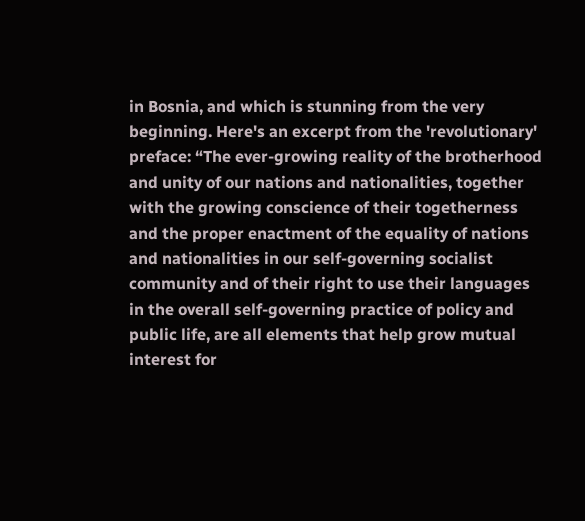in Bosnia, and which is stunning from the very beginning. Here's an excerpt from the 'revolutionary' preface: “The ever-growing reality of the brotherhood and unity of our nations and nationalities, together with the growing conscience of their togetherness and the proper enactment of the equality of nations and nationalities in our self-governing socialist community and of their right to use their languages in the overall self-governing practice of policy and public life, are all elements that help grow mutual interest for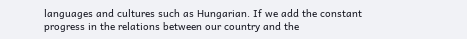languages and cultures such as Hungarian. If we add the constant progress in the relations between our country and the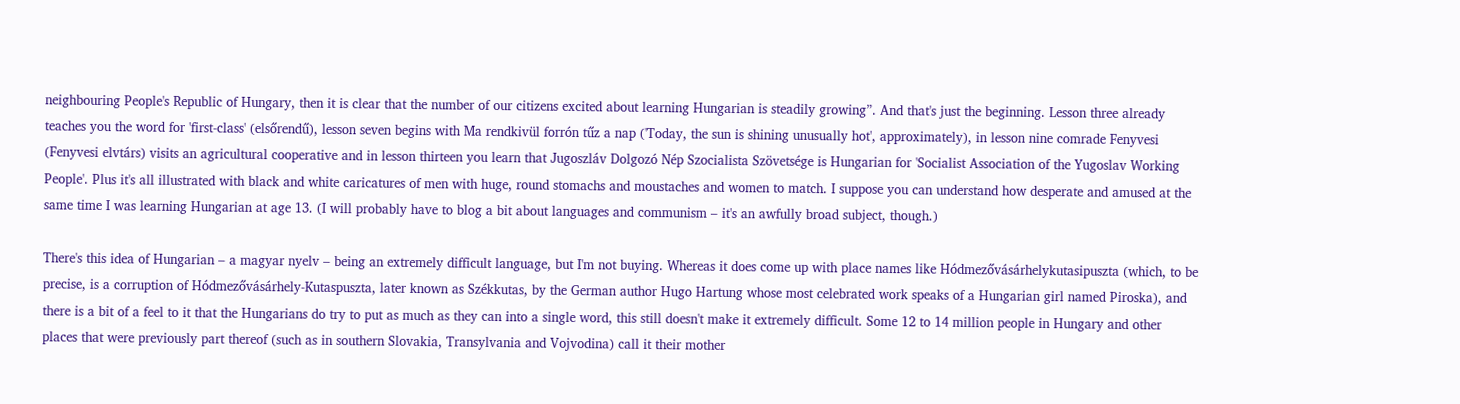neighbouring People's Republic of Hungary, then it is clear that the number of our citizens excited about learning Hungarian is steadily growing”. And that's just the beginning. Lesson three already teaches you the word for 'first-class' (elsőrendű), lesson seven begins with Ma rendkivül forrón tűz a nap ('Today, the sun is shining unusually hot', approximately), in lesson nine comrade Fenyvesi (Fenyvesi elvtárs) visits an agricultural cooperative and in lesson thirteen you learn that Jugoszláv Dolgozó Nép Szocialista Szövetsége is Hungarian for 'Socialist Association of the Yugoslav Working People'. Plus it's all illustrated with black and white caricatures of men with huge, round stomachs and moustaches and women to match. I suppose you can understand how desperate and amused at the same time I was learning Hungarian at age 13. (I will probably have to blog a bit about languages and communism – it's an awfully broad subject, though.)

There's this idea of Hungarian – a magyar nyelv – being an extremely difficult language, but I'm not buying. Whereas it does come up with place names like Hódmezővásárhelykutasipuszta (which, to be precise, is a corruption of Hódmezővásárhely-Kutaspuszta, later known as Székkutas, by the German author Hugo Hartung whose most celebrated work speaks of a Hungarian girl named Piroska), and there is a bit of a feel to it that the Hungarians do try to put as much as they can into a single word, this still doesn't make it extremely difficult. Some 12 to 14 million people in Hungary and other places that were previously part thereof (such as in southern Slovakia, Transylvania and Vojvodina) call it their mother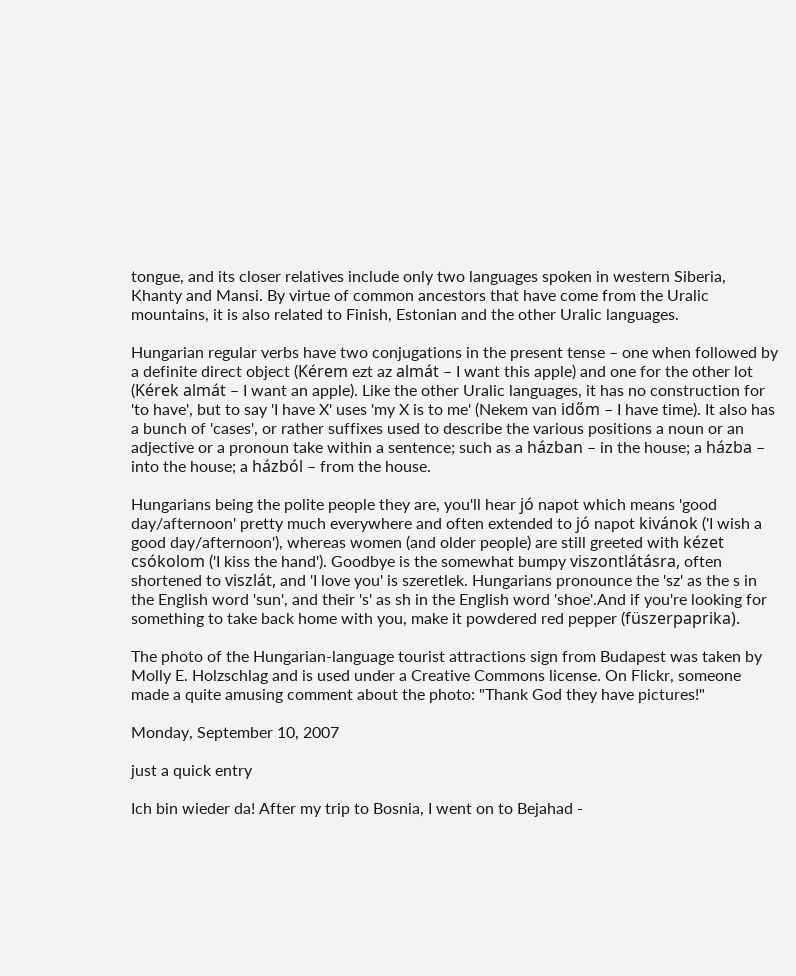tongue, and its closer relatives include only two languages spoken in western Siberia, Khanty and Mansi. By virtue of common ancestors that have come from the Uralic mountains, it is also related to Finish, Estonian and the other Uralic languages.

Hungarian regular verbs have two conjugations in the present tense – one when followed by a definite direct object (Kérem ezt az almát – I want this apple) and one for the other lot (Kérek almát – I want an apple). Like the other Uralic languages, it has no construction for 'to have', but to say 'I have X' uses 'my X is to me' (Nekem van időm – I have time). It also has a bunch of 'cases', or rather suffixes used to describe the various positions a noun or an adjective or a pronoun take within a sentence; such as a házban – in the house; a házba – into the house; a házból – from the house.

Hungarians being the polite people they are, you'll hear jó napot which means 'good day/afternoon' pretty much everywhere and often extended to jó napot kivánok ('I wish a good day/afternoon'), whereas women (and older people) are still greeted with kézet csókolom ('I kiss the hand'). Goodbye is the somewhat bumpy viszontlátásra, often shortened to viszlát, and 'I love you' is szeretlek. Hungarians pronounce the 'sz' as the s in the English word 'sun', and their 's' as sh in the English word 'shoe'.And if you're looking for something to take back home with you, make it powdered red pepper (füszerpaprika).

The photo of the Hungarian-language tourist attractions sign from Budapest was taken by Molly E. Holzschlag and is used under a Creative Commons license. On Flickr, someone made a quite amusing comment about the photo: "Thank God they have pictures!"

Monday, September 10, 2007

just a quick entry

Ich bin wieder da! After my trip to Bosnia, I went on to Bejahad -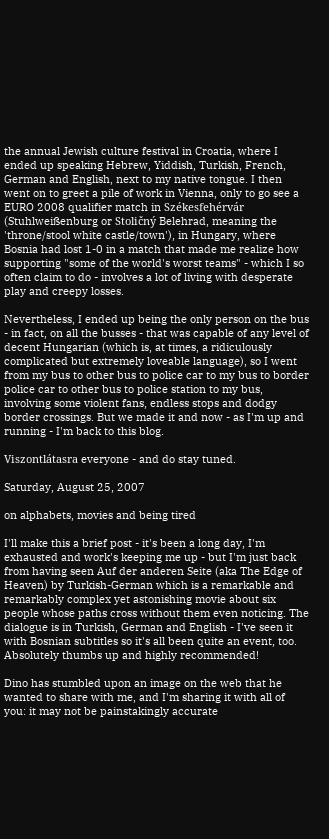the annual Jewish culture festival in Croatia, where I ended up speaking Hebrew, Yiddish, Turkish, French, German and English, next to my native tongue. I then went on to greet a pile of work in Vienna, only to go see a EURO 2008 qualifier match in Székesfehérvár (Stuhlweißenburg or Stoličný Belehrad, meaning the 'throne/stool white castle/town'), in Hungary, where Bosnia had lost 1-0 in a match that made me realize how supporting "some of the world's worst teams" - which I so often claim to do - involves a lot of living with desperate play and creepy losses.

Nevertheless, I ended up being the only person on the bus - in fact, on all the busses - that was capable of any level of decent Hungarian (which is, at times, a ridiculously complicated but extremely loveable language), so I went from my bus to other bus to police car to my bus to border police car to other bus to police station to my bus, involving some violent fans, endless stops and dodgy border crossings. But we made it and now - as I'm up and running - I'm back to this blog.

Viszontlátasra everyone - and do stay tuned.

Saturday, August 25, 2007

on alphabets, movies and being tired

I'll make this a brief post - it's been a long day, I'm exhausted and work's keeping me up - but I'm just back from having seen Auf der anderen Seite (aka The Edge of Heaven) by Turkish-German which is a remarkable and remarkably complex yet astonishing movie about six people whose paths cross without them even noticing. The dialogue is in Turkish, German and English - I've seen it with Bosnian subtitles so it's all been quite an event, too. Absolutely thumbs up and highly recommended!

Dino has stumbled upon an image on the web that he wanted to share with me, and I'm sharing it with all of you: it may not be painstakingly accurate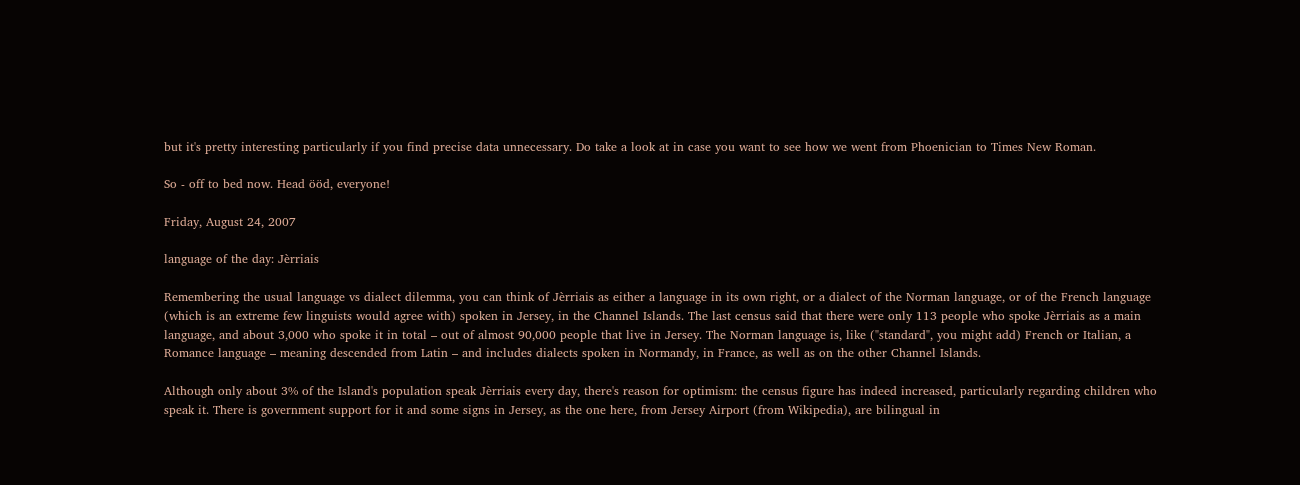but it's pretty interesting particularly if you find precise data unnecessary. Do take a look at in case you want to see how we went from Phoenician to Times New Roman.

So - off to bed now. Head ööd, everyone!

Friday, August 24, 2007

language of the day: Jèrriais

Remembering the usual language vs dialect dilemma, you can think of Jèrriais as either a language in its own right, or a dialect of the Norman language, or of the French language (which is an extreme few linguists would agree with) spoken in Jersey, in the Channel Islands. The last census said that there were only 113 people who spoke Jèrriais as a main language, and about 3,000 who spoke it in total – out of almost 90,000 people that live in Jersey. The Norman language is, like ("standard", you might add) French or Italian, a Romance language – meaning descended from Latin – and includes dialects spoken in Normandy, in France, as well as on the other Channel Islands.

Although only about 3% of the Island's population speak Jèrriais every day, there's reason for optimism: the census figure has indeed increased, particularly regarding children who speak it. There is government support for it and some signs in Jersey, as the one here, from Jersey Airport (from Wikipedia), are bilingual in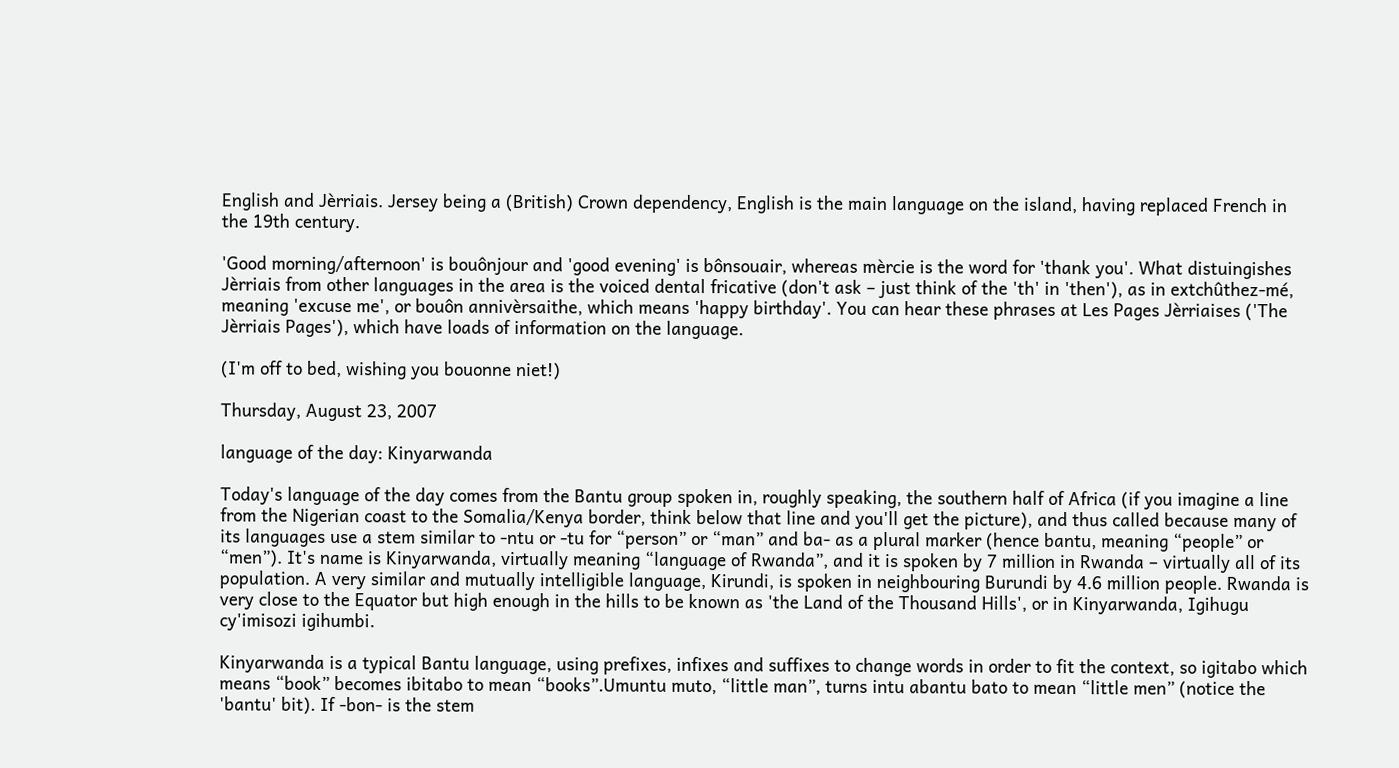English and Jèrriais. Jersey being a (British) Crown dependency, English is the main language on the island, having replaced French in the 19th century.

'Good morning/afternoon' is bouônjour and 'good evening' is bônsouair, whereas mèrcie is the word for 'thank you'. What distuingishes Jèrriais from other languages in the area is the voiced dental fricative (don't ask – just think of the 'th' in 'then'), as in extchûthez-mé, meaning 'excuse me', or bouôn annivèrsaithe, which means 'happy birthday'. You can hear these phrases at Les Pages Jèrriaises ('The Jèrriais Pages'), which have loads of information on the language.

(I'm off to bed, wishing you bouonne niet!)

Thursday, August 23, 2007

language of the day: Kinyarwanda

Today's language of the day comes from the Bantu group spoken in, roughly speaking, the southern half of Africa (if you imagine a line from the Nigerian coast to the Somalia/Kenya border, think below that line and you'll get the picture), and thus called because many of its languages use a stem similar to -ntu or -tu for “person” or “man” and ba- as a plural marker (hence bantu, meaning “people” or “men”). It's name is Kinyarwanda, virtually meaning “language of Rwanda”, and it is spoken by 7 million in Rwanda – virtually all of its population. A very similar and mutually intelligible language, Kirundi, is spoken in neighbouring Burundi by 4.6 million people. Rwanda is very close to the Equator but high enough in the hills to be known as 'the Land of the Thousand Hills', or in Kinyarwanda, Igihugu cy'imisozi igihumbi.

Kinyarwanda is a typical Bantu language, using prefixes, infixes and suffixes to change words in order to fit the context, so igitabo which means “book” becomes ibitabo to mean “books”.Umuntu muto, “little man”, turns intu abantu bato to mean “little men” (notice the 'bantu' bit). If -bon- is the stem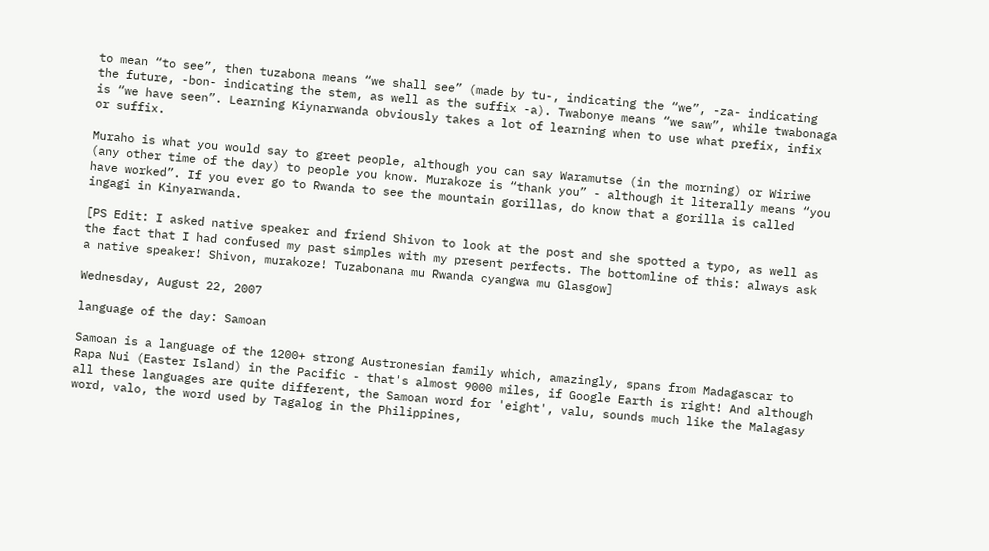to mean “to see”, then tuzabona means “we shall see” (made by tu-, indicating the “we”, -za- indicating the future, -bon- indicating the stem, as well as the suffix -a). Twabonye means “we saw”, while twabonaga is “we have seen”. Learning Kiynarwanda obviously takes a lot of learning when to use what prefix, infix or suffix.

Muraho is what you would say to greet people, although you can say Waramutse (in the morning) or Wiriwe (any other time of the day) to people you know. Murakoze is “thank you” - although it literally means “you have worked”. If you ever go to Rwanda to see the mountain gorillas, do know that a gorilla is called ingagi in Kinyarwanda.

[PS Edit: I asked native speaker and friend Shivon to look at the post and she spotted a typo, as well as the fact that I had confused my past simples with my present perfects. The bottomline of this: always ask a native speaker! Shivon, murakoze! Tuzabonana mu Rwanda cyangwa mu Glasgow]

Wednesday, August 22, 2007

language of the day: Samoan

Samoan is a language of the 1200+ strong Austronesian family which, amazingly, spans from Madagascar to Rapa Nui (Easter Island) in the Pacific - that's almost 9000 miles, if Google Earth is right! And although all these languages are quite different, the Samoan word for 'eight', valu, sounds much like the Malagasy word, valo, the word used by Tagalog in the Philippines,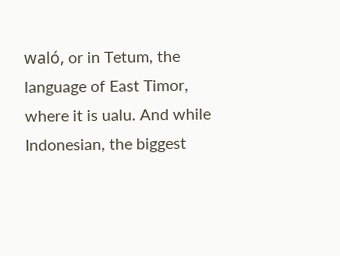waló, or in Tetum, the language of East Timor, where it is ualu. And while Indonesian, the biggest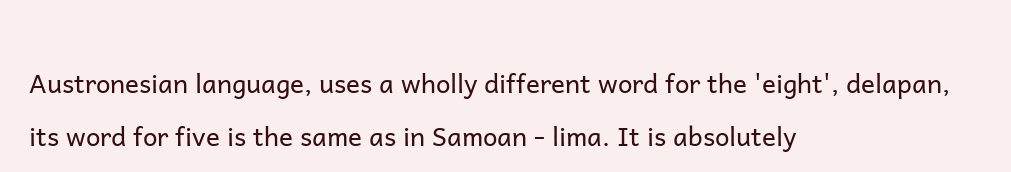Austronesian language, uses a wholly different word for the 'eight', delapan, its word for five is the same as in Samoan - lima. It is absolutely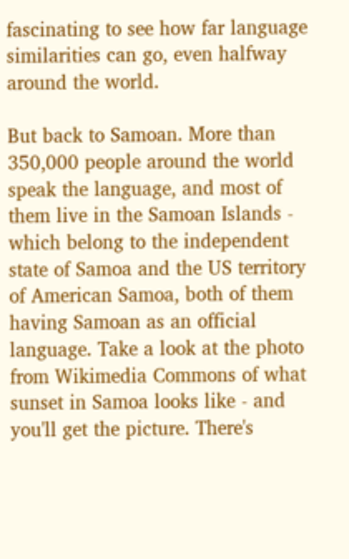fascinating to see how far language similarities can go, even halfway around the world.

But back to Samoan. More than 350,000 people around the world speak the language, and most of them live in the Samoan Islands - which belong to the independent state of Samoa and the US territory of American Samoa, both of them having Samoan as an official language. Take a look at the photo from Wikimedia Commons of what sunset in Samoa looks like - and you'll get the picture. There's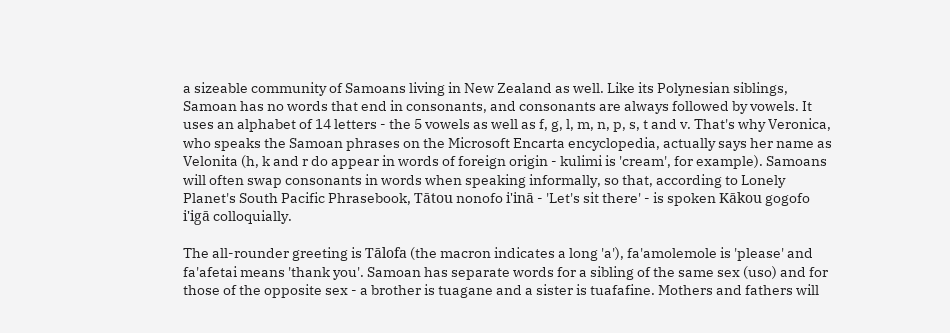a sizeable community of Samoans living in New Zealand as well. Like its Polynesian siblings, Samoan has no words that end in consonants, and consonants are always followed by vowels. It uses an alphabet of 14 letters - the 5 vowels as well as f, g, l, m, n, p, s, t and v. That's why Veronica, who speaks the Samoan phrases on the Microsoft Encarta encyclopedia, actually says her name as Velonita (h, k and r do appear in words of foreign origin - kulimi is 'cream', for example). Samoans will often swap consonants in words when speaking informally, so that, according to Lonely Planet's South Pacific Phrasebook, Tātou nonofo i'inā - 'Let's sit there' - is spoken Kākou gogofo i'igā colloquially.

The all-rounder greeting is Tālofa (the macron indicates a long 'a'), fa'amolemole is 'please' and fa'afetai means 'thank you'. Samoan has separate words for a sibling of the same sex (uso) and for those of the opposite sex - a brother is tuagane and a sister is tuafafine. Mothers and fathers will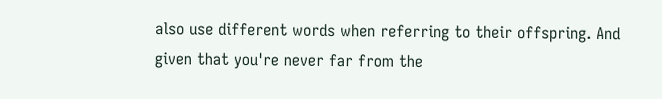also use different words when referring to their offspring. And given that you're never far from the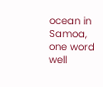ocean in Samoa, one word well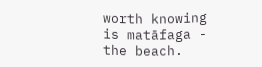worth knowing is matāfaga - the beach.